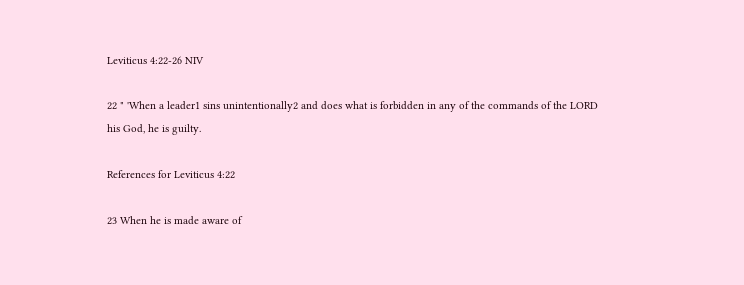Leviticus 4:22-26 NIV

22 " 'When a leader1 sins unintentionally2 and does what is forbidden in any of the commands of the LORD his God, he is guilty.

References for Leviticus 4:22

23 When he is made aware of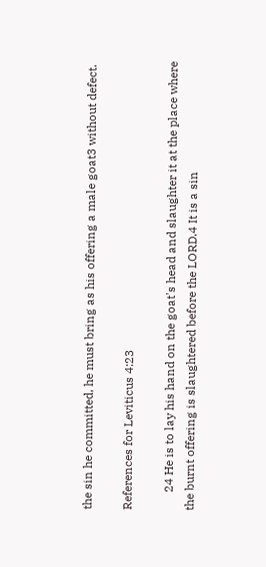the sin he committed, he must bring as his offering a male goat3 without defect.

References for Leviticus 4:23

      24 He is to lay his hand on the goat's head and slaughter it at the place where the burnt offering is slaughtered before the LORD.4 It is a sin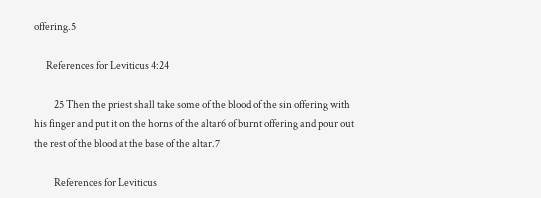offering.5

      References for Leviticus 4:24

          25 Then the priest shall take some of the blood of the sin offering with his finger and put it on the horns of the altar6 of burnt offering and pour out the rest of the blood at the base of the altar.7

          References for Leviticus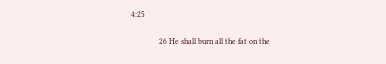4:25

              26 He shall burn all the fat on the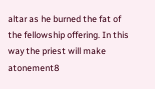altar as he burned the fat of the fellowship offering. In this way the priest will make atonement8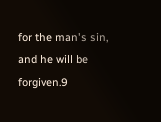for the man's sin, and he will be forgiven.9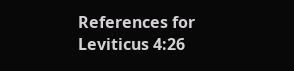References for Leviticus 4:26